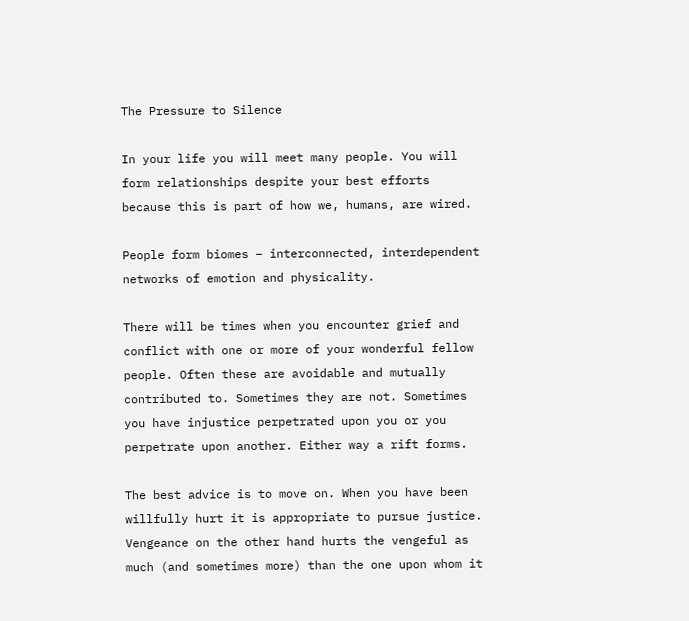The Pressure to Silence

In your life you will meet many people. You will form relationships despite your best efforts because this is part of how we, humans, are wired.

People form biomes – interconnected, interdependent networks of emotion and physicality.

There will be times when you encounter grief and conflict with one or more of your wonderful fellow people. Often these are avoidable and mutually contributed to. Sometimes they are not. Sometimes you have injustice perpetrated upon you or you perpetrate upon another. Either way a rift forms.

The best advice is to move on. When you have been willfully hurt it is appropriate to pursue justice. Vengeance on the other hand hurts the vengeful as much (and sometimes more) than the one upon whom it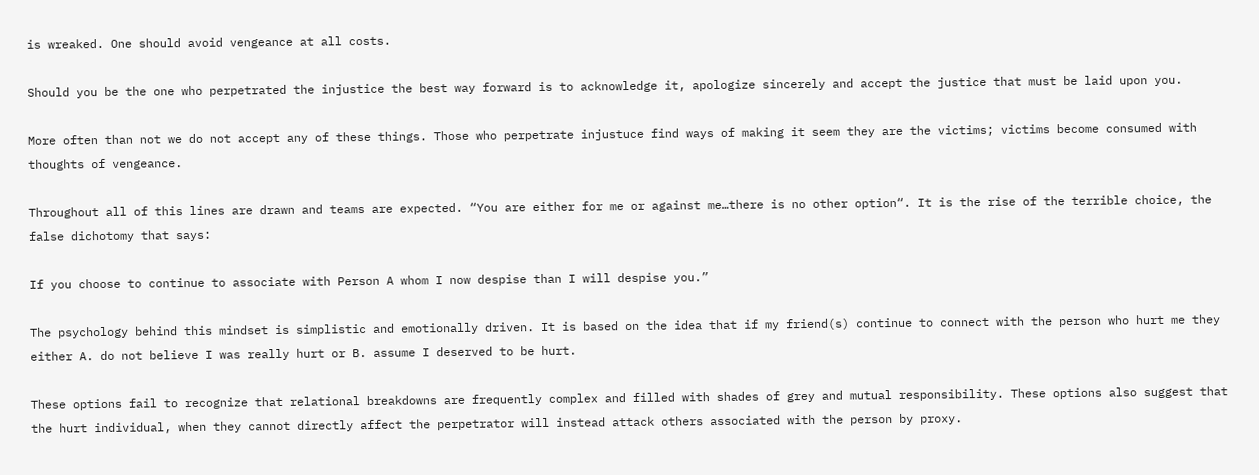is wreaked. One should avoid vengeance at all costs.

Should you be the one who perpetrated the injustice the best way forward is to acknowledge it, apologize sincerely and accept the justice that must be laid upon you.

More often than not we do not accept any of these things. Those who perpetrate injustuce find ways of making it seem they are the victims; victims become consumed with thoughts of vengeance.

Throughout all of this lines are drawn and teams are expected. “You are either for me or against me…there is no other option“. It is the rise of the terrible choice, the false dichotomy that says:

If you choose to continue to associate with Person A whom I now despise than I will despise you.”

The psychology behind this mindset is simplistic and emotionally driven. It is based on the idea that if my friend(s) continue to connect with the person who hurt me they either A. do not believe I was really hurt or B. assume I deserved to be hurt.

These options fail to recognize that relational breakdowns are frequently complex and filled with shades of grey and mutual responsibility. These options also suggest that the hurt individual, when they cannot directly affect the perpetrator will instead attack others associated with the person by proxy.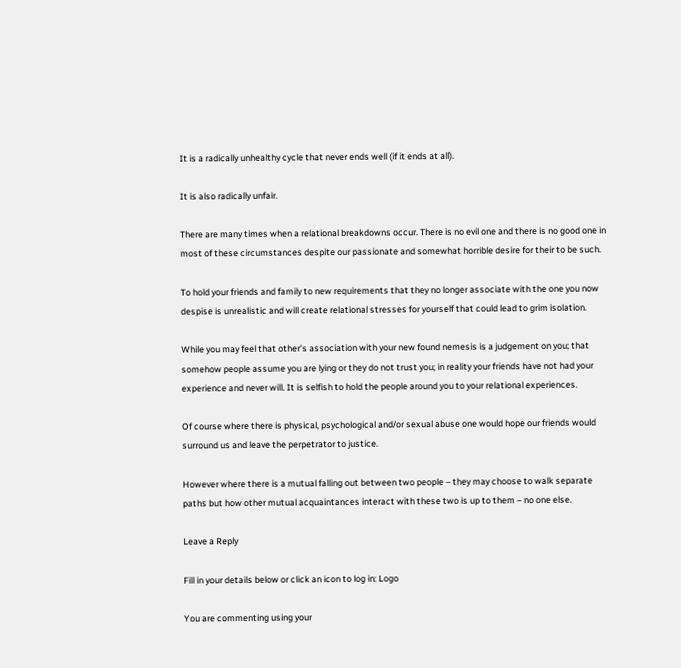It is a radically unhealthy cycle that never ends well (if it ends at all).

It is also radically unfair.

There are many times when a relational breakdowns occur. There is no evil one and there is no good one in most of these circumstances despite our passionate and somewhat horrible desire for their to be such.

To hold your friends and family to new requirements that they no longer associate with the one you now despise is unrealistic and will create relational stresses for yourself that could lead to grim isolation.

While you may feel that other’s association with your new found nemesis is a judgement on you; that somehow people assume you are lying or they do not trust you; in reality your friends have not had your experience and never will. It is selfish to hold the people around you to your relational experiences.

Of course where there is physical, psychological and/or sexual abuse one would hope our friends would surround us and leave the perpetrator to justice.

However where there is a mutual falling out between two people – they may choose to walk separate paths but how other mutual acquaintances interact with these two is up to them – no one else.

Leave a Reply

Fill in your details below or click an icon to log in: Logo

You are commenting using your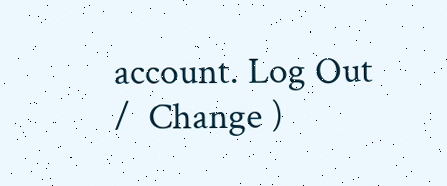account. Log Out /  Change )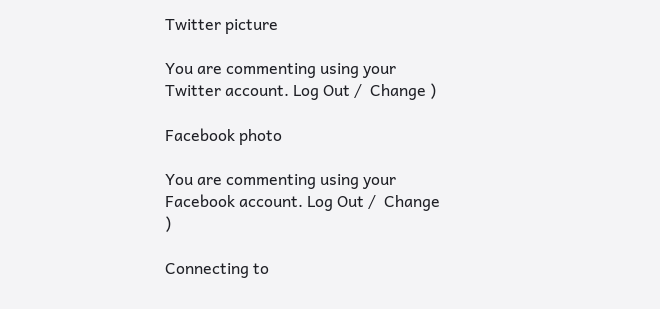Twitter picture

You are commenting using your Twitter account. Log Out /  Change )

Facebook photo

You are commenting using your Facebook account. Log Out /  Change )

Connecting to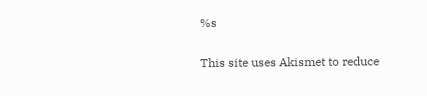%s

This site uses Akismet to reduce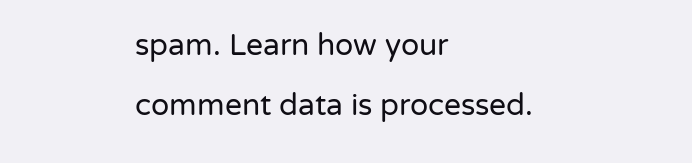spam. Learn how your comment data is processed.